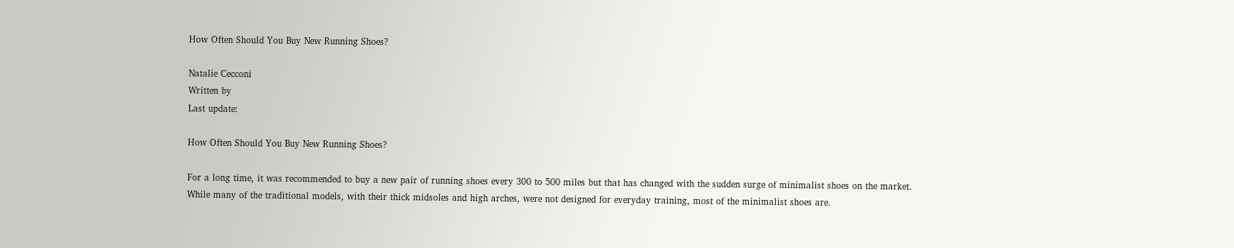How Often Should You Buy New Running Shoes?

Natalie Cecconi
Written by
Last update:

How Often Should You Buy New Running Shoes?

For a long time, it was recommended to buy a new pair of running shoes every 300 to 500 miles but that has changed with the sudden surge of minimalist shoes on the market. While many of the traditional models, with their thick midsoles and high arches, were not designed for everyday training, most of the minimalist shoes are.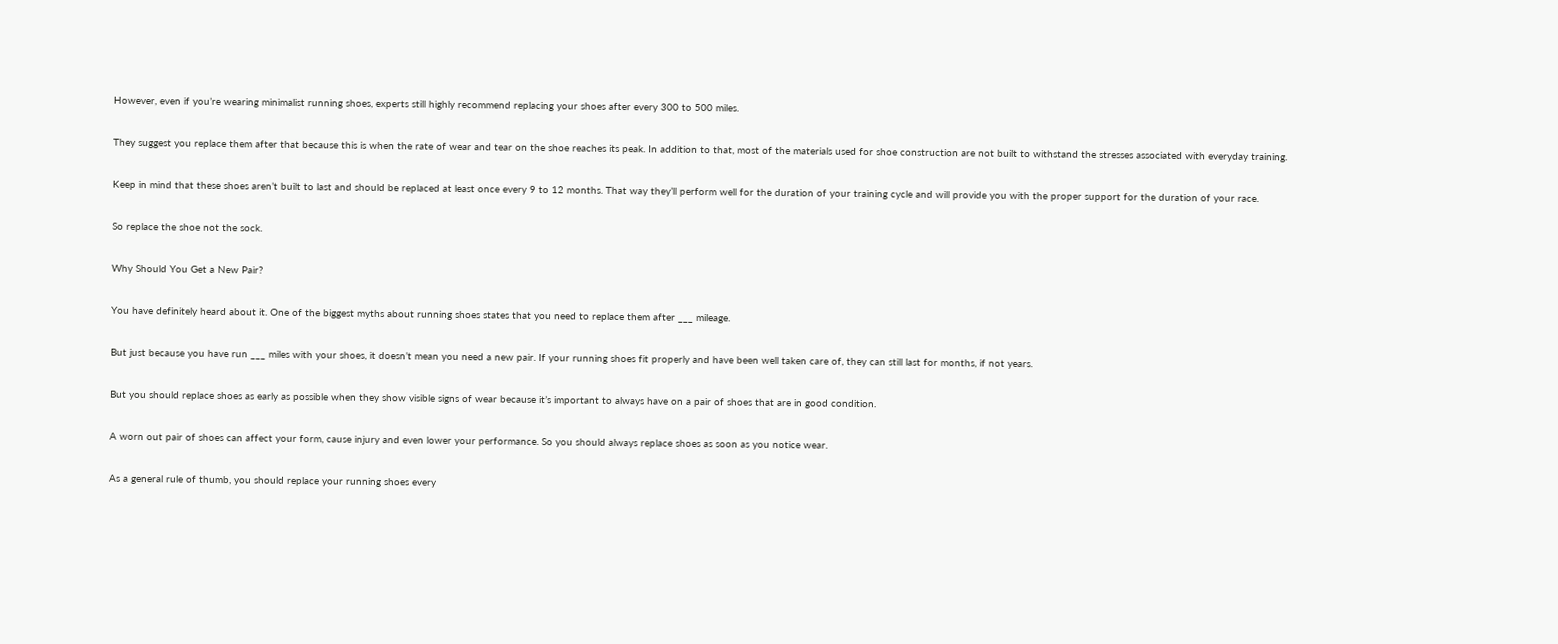However, even if you’re wearing minimalist running shoes, experts still highly recommend replacing your shoes after every 300 to 500 miles.

They suggest you replace them after that because this is when the rate of wear and tear on the shoe reaches its peak. In addition to that, most of the materials used for shoe construction are not built to withstand the stresses associated with everyday training.

Keep in mind that these shoes aren’t built to last and should be replaced at least once every 9 to 12 months. That way they’ll perform well for the duration of your training cycle and will provide you with the proper support for the duration of your race.

So replace the shoe not the sock.

Why Should You Get a New Pair?

You have definitely heard about it. One of the biggest myths about running shoes states that you need to replace them after ___ mileage.

But just because you have run ___ miles with your shoes, it doesn’t mean you need a new pair. If your running shoes fit properly and have been well taken care of, they can still last for months, if not years.

But you should replace shoes as early as possible when they show visible signs of wear because it’s important to always have on a pair of shoes that are in good condition.

A worn out pair of shoes can affect your form, cause injury and even lower your performance. So you should always replace shoes as soon as you notice wear.

As a general rule of thumb, you should replace your running shoes every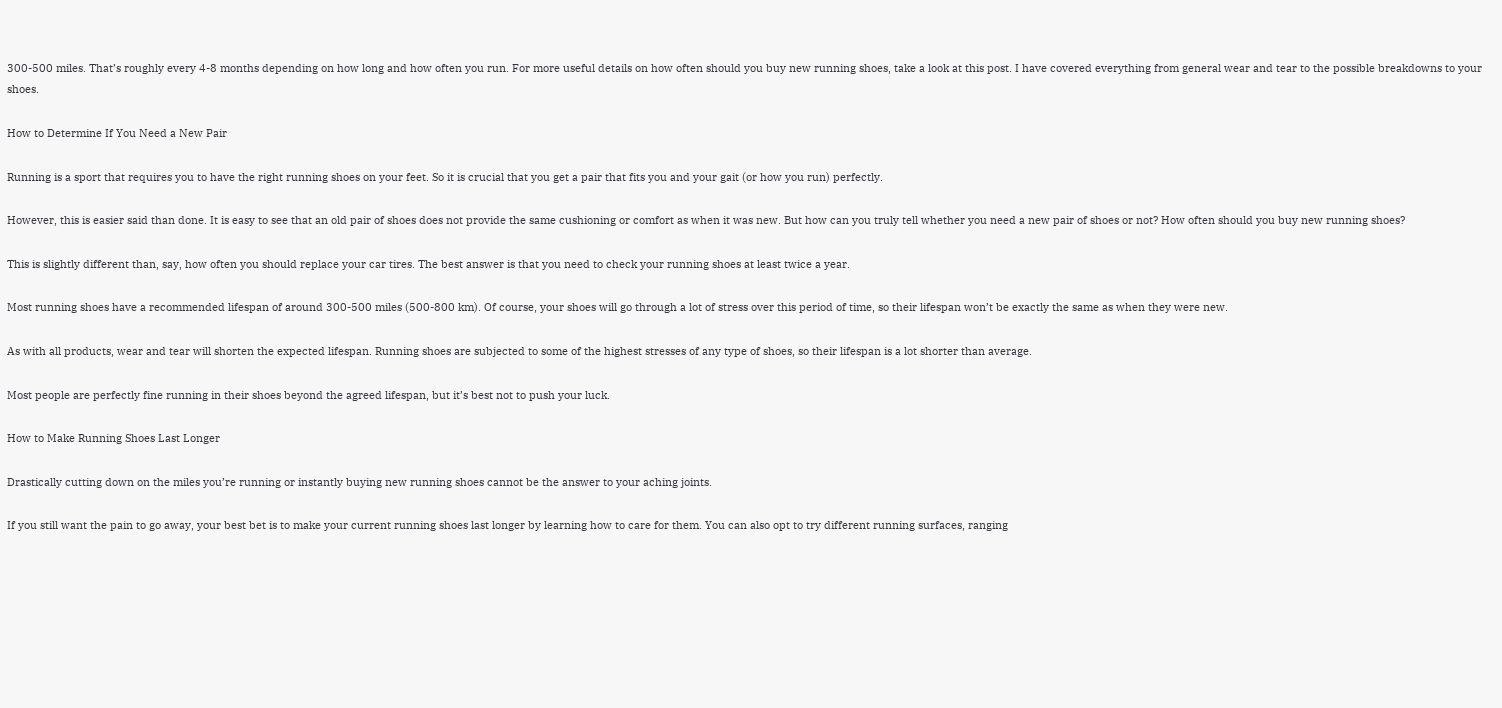300-500 miles. That’s roughly every 4-8 months depending on how long and how often you run. For more useful details on how often should you buy new running shoes, take a look at this post. I have covered everything from general wear and tear to the possible breakdowns to your shoes.

How to Determine If You Need a New Pair

Running is a sport that requires you to have the right running shoes on your feet. So it is crucial that you get a pair that fits you and your gait (or how you run) perfectly.

However, this is easier said than done. It is easy to see that an old pair of shoes does not provide the same cushioning or comfort as when it was new. But how can you truly tell whether you need a new pair of shoes or not? How often should you buy new running shoes?

This is slightly different than, say, how often you should replace your car tires. The best answer is that you need to check your running shoes at least twice a year.

Most running shoes have a recommended lifespan of around 300-500 miles (500-800 km). Of course, your shoes will go through a lot of stress over this period of time, so their lifespan won’t be exactly the same as when they were new.

As with all products, wear and tear will shorten the expected lifespan. Running shoes are subjected to some of the highest stresses of any type of shoes, so their lifespan is a lot shorter than average.

Most people are perfectly fine running in their shoes beyond the agreed lifespan, but it’s best not to push your luck.

How to Make Running Shoes Last Longer

Drastically cutting down on the miles you’re running or instantly buying new running shoes cannot be the answer to your aching joints.

If you still want the pain to go away, your best bet is to make your current running shoes last longer by learning how to care for them. You can also opt to try different running surfaces, ranging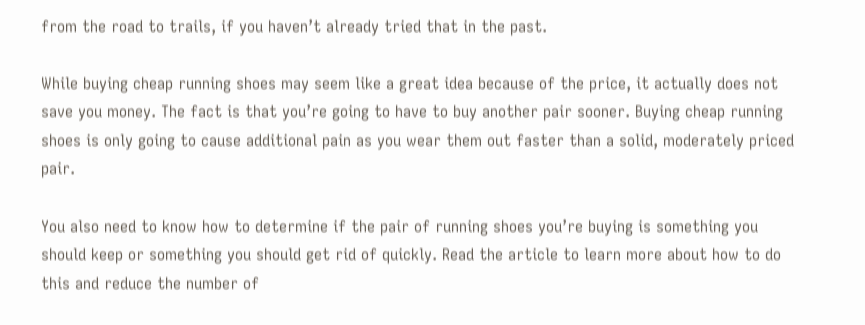from the road to trails, if you haven’t already tried that in the past.

While buying cheap running shoes may seem like a great idea because of the price, it actually does not save you money. The fact is that you’re going to have to buy another pair sooner. Buying cheap running shoes is only going to cause additional pain as you wear them out faster than a solid, moderately priced pair.

You also need to know how to determine if the pair of running shoes you’re buying is something you should keep or something you should get rid of quickly. Read the article to learn more about how to do this and reduce the number of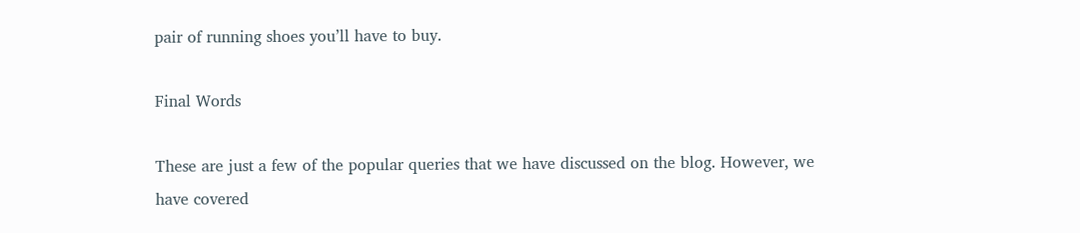pair of running shoes you’ll have to buy.

Final Words

These are just a few of the popular queries that we have discussed on the blog. However, we have covered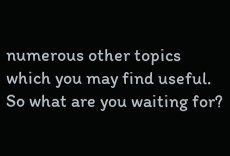numerous other topics which you may find useful. So what are you waiting for?